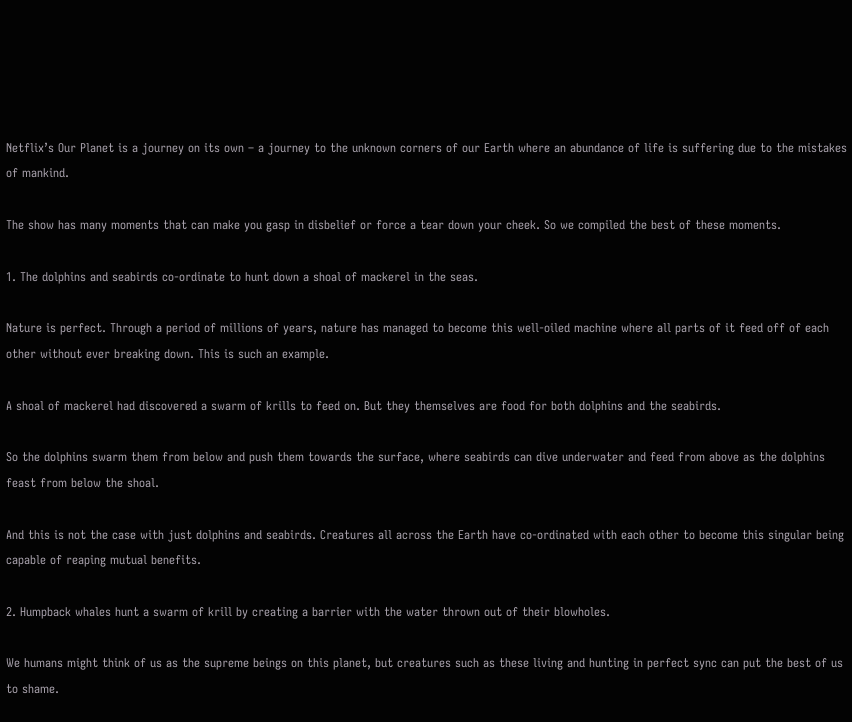Netflix’s Our Planet is a journey on its own – a journey to the unknown corners of our Earth where an abundance of life is suffering due to the mistakes of mankind.

The show has many moments that can make you gasp in disbelief or force a tear down your cheek. So we compiled the best of these moments.

1. The dolphins and seabirds co-ordinate to hunt down a shoal of mackerel in the seas.

Nature is perfect. Through a period of millions of years, nature has managed to become this well-oiled machine where all parts of it feed off of each other without ever breaking down. This is such an example.

A shoal of mackerel had discovered a swarm of krills to feed on. But they themselves are food for both dolphins and the seabirds.

So the dolphins swarm them from below and push them towards the surface, where seabirds can dive underwater and feed from above as the dolphins feast from below the shoal.

And this is not the case with just dolphins and seabirds. Creatures all across the Earth have co-ordinated with each other to become this singular being capable of reaping mutual benefits.

2. Humpback whales hunt a swarm of krill by creating a barrier with the water thrown out of their blowholes.

We humans might think of us as the supreme beings on this planet, but creatures such as these living and hunting in perfect sync can put the best of us to shame.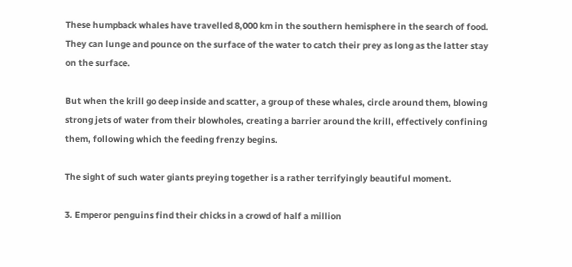These humpback whales have travelled 8,000 km in the southern hemisphere in the search of food. They can lunge and pounce on the surface of the water to catch their prey as long as the latter stay on the surface.

But when the krill go deep inside and scatter, a group of these whales, circle around them, blowing strong jets of water from their blowholes, creating a barrier around the krill, effectively confining them, following which the feeding frenzy begins.

The sight of such water giants preying together is a rather terrifyingly beautiful moment.

3. Emperor penguins find their chicks in a crowd of half a million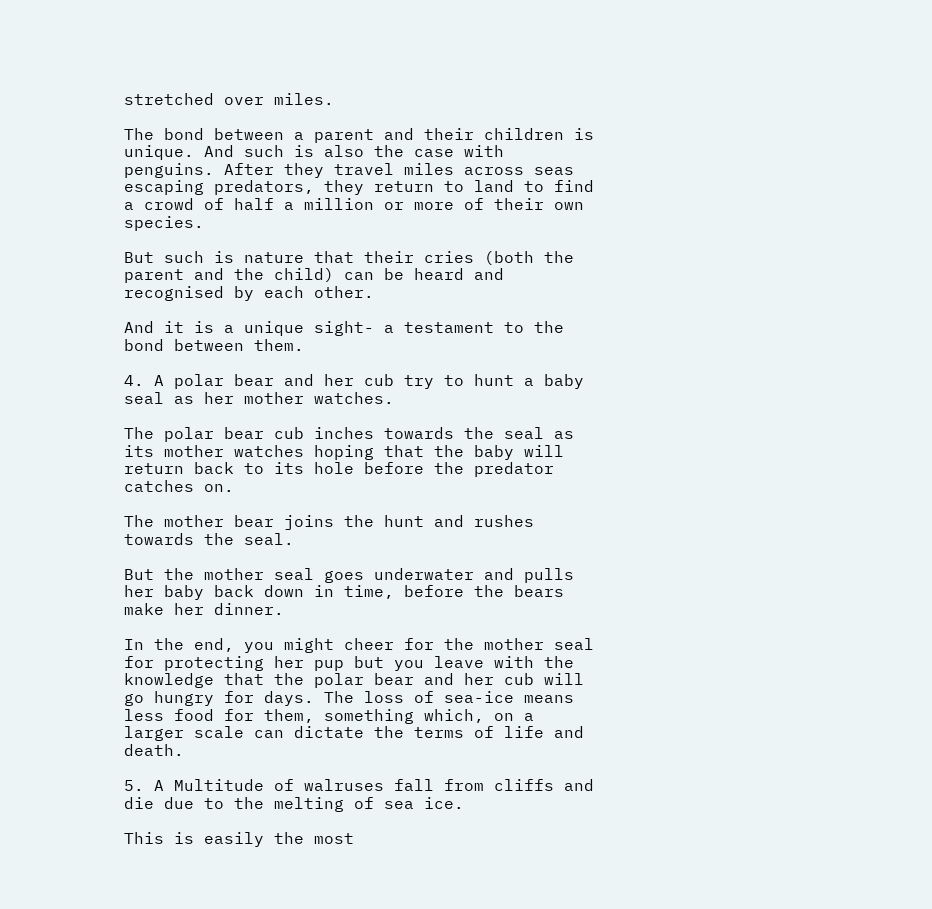stretched over miles.

The bond between a parent and their children is unique. And such is also the case with penguins. After they travel miles across seas escaping predators, they return to land to find a crowd of half a million or more of their own species.

But such is nature that their cries (both the parent and the child) can be heard and recognised by each other.

And it is a unique sight- a testament to the bond between them.

4. A polar bear and her cub try to hunt a baby seal as her mother watches.

The polar bear cub inches towards the seal as its mother watches hoping that the baby will return back to its hole before the predator catches on.

The mother bear joins the hunt and rushes towards the seal.

But the mother seal goes underwater and pulls her baby back down in time, before the bears make her dinner.

In the end, you might cheer for the mother seal for protecting her pup but you leave with the knowledge that the polar bear and her cub will go hungry for days. The loss of sea-ice means less food for them, something which, on a larger scale can dictate the terms of life and death.

5. A Multitude of walruses fall from cliffs and die due to the melting of sea ice.

This is easily the most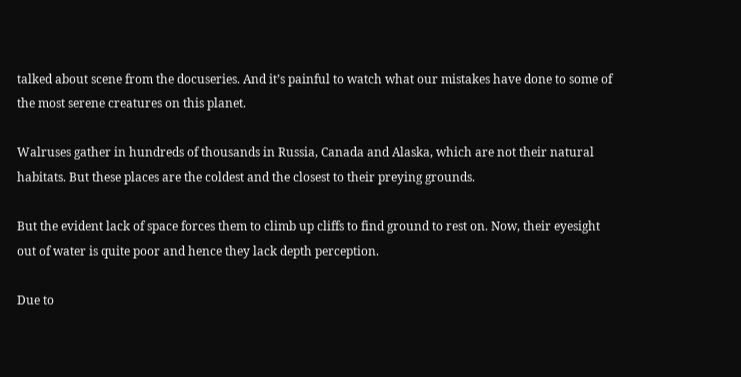talked about scene from the docuseries. And it’s painful to watch what our mistakes have done to some of the most serene creatures on this planet.

Walruses gather in hundreds of thousands in Russia, Canada and Alaska, which are not their natural habitats. But these places are the coldest and the closest to their preying grounds.

But the evident lack of space forces them to climb up cliffs to find ground to rest on. Now, their eyesight out of water is quite poor and hence they lack depth perception.

Due to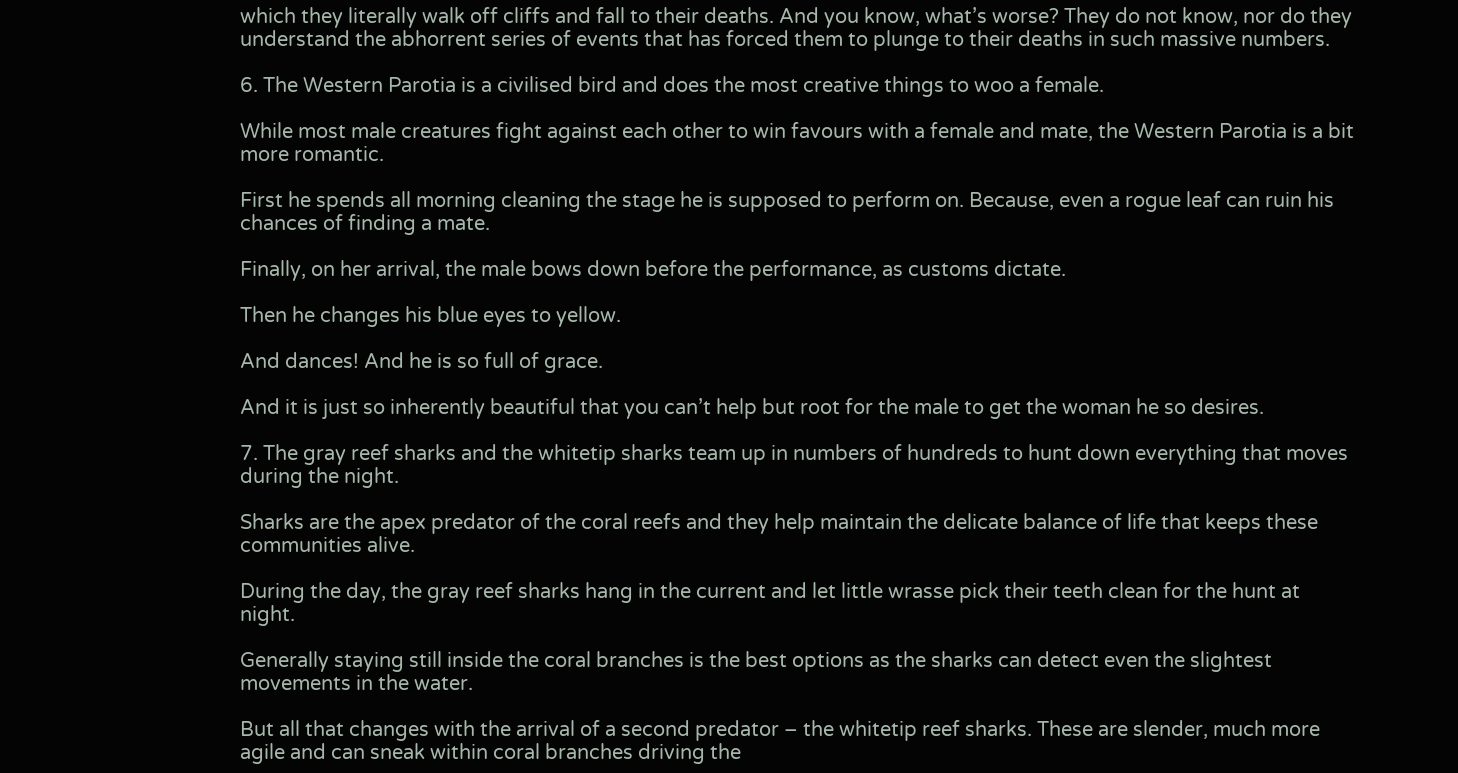which they literally walk off cliffs and fall to their deaths. And you know, what’s worse? They do not know, nor do they understand the abhorrent series of events that has forced them to plunge to their deaths in such massive numbers.

6. The Western Parotia is a civilised bird and does the most creative things to woo a female.

While most male creatures fight against each other to win favours with a female and mate, the Western Parotia is a bit more romantic.

First he spends all morning cleaning the stage he is supposed to perform on. Because, even a rogue leaf can ruin his chances of finding a mate.

Finally, on her arrival, the male bows down before the performance, as customs dictate.

Then he changes his blue eyes to yellow.

And dances! And he is so full of grace.

And it is just so inherently beautiful that you can’t help but root for the male to get the woman he so desires.

7. The gray reef sharks and the whitetip sharks team up in numbers of hundreds to hunt down everything that moves during the night.

Sharks are the apex predator of the coral reefs and they help maintain the delicate balance of life that keeps these communities alive.

During the day, the gray reef sharks hang in the current and let little wrasse pick their teeth clean for the hunt at night.

Generally staying still inside the coral branches is the best options as the sharks can detect even the slightest movements in the water.

But all that changes with the arrival of a second predator – the whitetip reef sharks. These are slender, much more agile and can sneak within coral branches driving the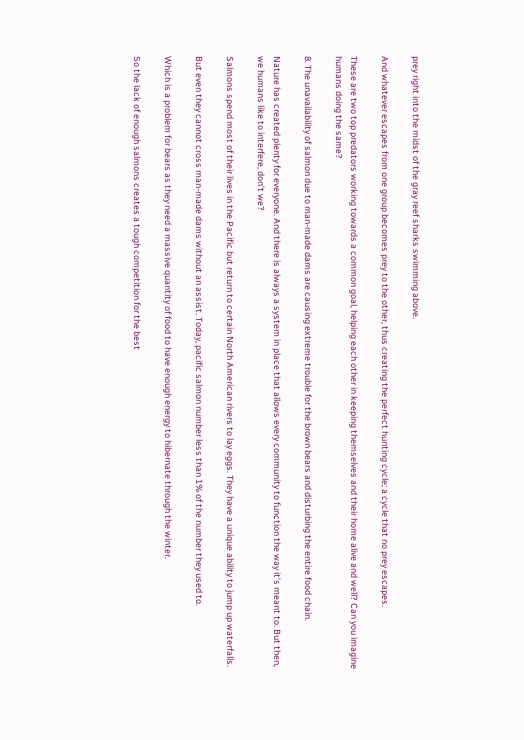prey right into the midst of the gray reef sharks swimming above.

And whatever escapes from one group becomes prey to the other, thus creating the perfect hunting cycle; a cycle that no prey escapes.

These are two top predators working towards a common goal, helping each other in keeping themselves and their home alive and well? Can you imagine humans doing the same?

8. The unavailability of salmon due to man-made dams are causing extreme trouble for the brown bears and disturbing the entire food chain.

Nature has created plenty for everyone. And there is always a system in place that allows every community to function the way it’s meant to. But then, we humans like to interfere, don’t we?

Salmons spend most of their lives in the Pacific but return to certain North American rivers to lay eggs. They have a unique ability to jump up waterfalls.

But even they cannot cross man-made dams without an assist. Today, pacific salmon number less than 1% of the number they used to.

Which is a problem for bears as they need a massive quantity of food to have enough energy to hibernate through the winter.

So the lack of enough salmons creates a tough competition for the best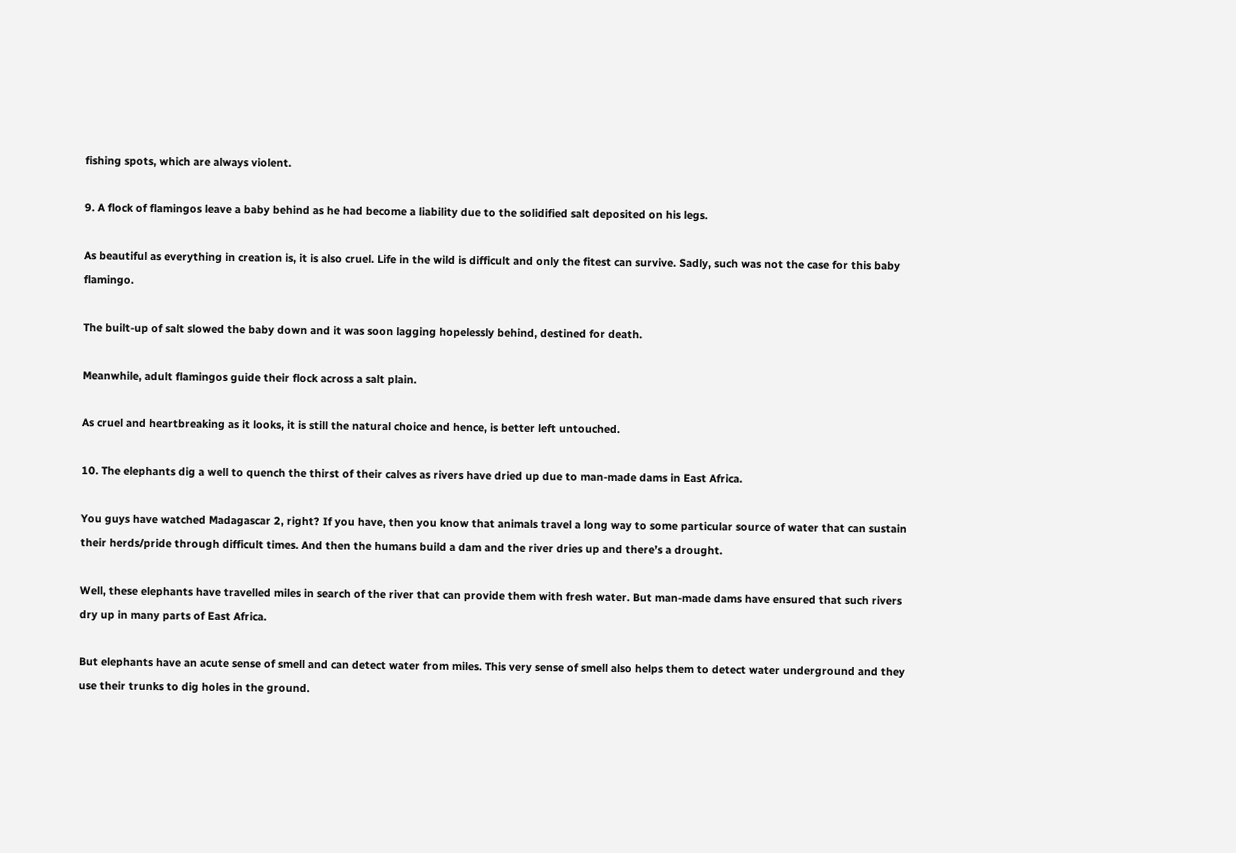fishing spots, which are always violent.

9. A flock of flamingos leave a baby behind as he had become a liability due to the solidified salt deposited on his legs.

As beautiful as everything in creation is, it is also cruel. Life in the wild is difficult and only the fitest can survive. Sadly, such was not the case for this baby flamingo.

The built-up of salt slowed the baby down and it was soon lagging hopelessly behind, destined for death.

Meanwhile, adult flamingos guide their flock across a salt plain.

As cruel and heartbreaking as it looks, it is still the natural choice and hence, is better left untouched.

10. The elephants dig a well to quench the thirst of their calves as rivers have dried up due to man-made dams in East Africa.

You guys have watched Madagascar 2, right? If you have, then you know that animals travel a long way to some particular source of water that can sustain their herds/pride through difficult times. And then the humans build a dam and the river dries up and there’s a drought.

Well, these elephants have travelled miles in search of the river that can provide them with fresh water. But man-made dams have ensured that such rivers dry up in many parts of East Africa.

But elephants have an acute sense of smell and can detect water from miles. This very sense of smell also helps them to detect water underground and they use their trunks to dig holes in the ground.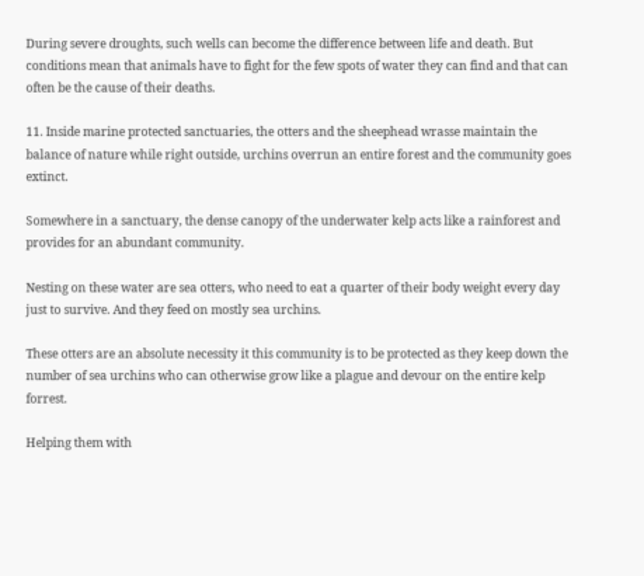During severe droughts, such wells can become the difference between life and death. But conditions mean that animals have to fight for the few spots of water they can find and that can often be the cause of their deaths.

11. Inside marine protected sanctuaries, the otters and the sheephead wrasse maintain the balance of nature while right outside, urchins overrun an entire forest and the community goes extinct.

Somewhere in a sanctuary, the dense canopy of the underwater kelp acts like a rainforest and provides for an abundant community.

Nesting on these water are sea otters, who need to eat a quarter of their body weight every day just to survive. And they feed on mostly sea urchins.

These otters are an absolute necessity it this community is to be protected as they keep down the number of sea urchins who can otherwise grow like a plague and devour on the entire kelp forrest.

Helping them with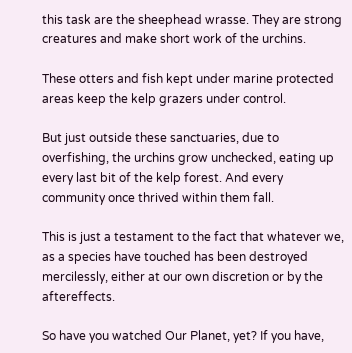this task are the sheephead wrasse. They are strong creatures and make short work of the urchins.

These otters and fish kept under marine protected areas keep the kelp grazers under control.

But just outside these sanctuaries, due to overfishing, the urchins grow unchecked, eating up every last bit of the kelp forest. And every community once thrived within them fall.

This is just a testament to the fact that whatever we, as a species have touched has been destroyed mercilessly, either at our own discretion or by the aftereffects.

So have you watched Our Planet, yet? If you have,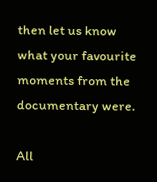then let us know what your favourite moments from the documentary were.

All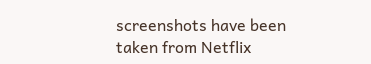screenshots have been taken from Netflix